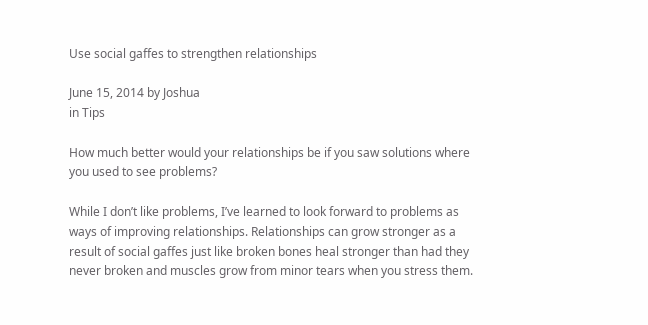Use social gaffes to strengthen relationships

June 15, 2014 by Joshua
in Tips

How much better would your relationships be if you saw solutions where you used to see problems?

While I don’t like problems, I’ve learned to look forward to problems as ways of improving relationships. Relationships can grow stronger as a result of social gaffes just like broken bones heal stronger than had they never broken and muscles grow from minor tears when you stress them.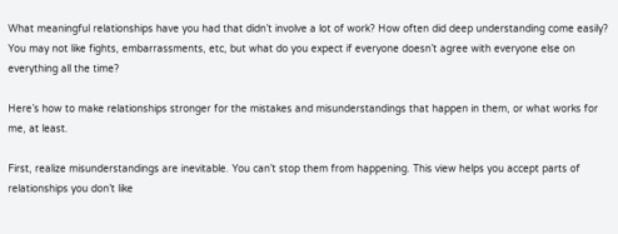What meaningful relationships have you had that didn’t involve a lot of work? How often did deep understanding come easily? You may not like fights, embarrassments, etc, but what do you expect if everyone doesn’t agree with everyone else on everything all the time?

Here’s how to make relationships stronger for the mistakes and misunderstandings that happen in them, or what works for me, at least.

First, realize misunderstandings are inevitable. You can’t stop them from happening. This view helps you accept parts of relationships you don’t like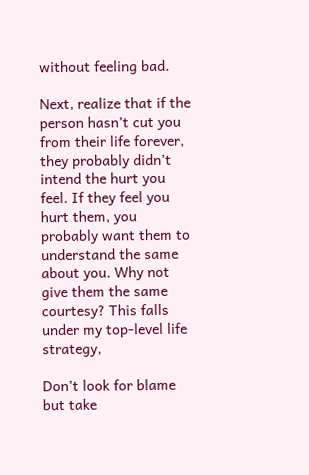without feeling bad.

Next, realize that if the person hasn’t cut you from their life forever, they probably didn’t intend the hurt you feel. If they feel you hurt them, you probably want them to understand the same about you. Why not give them the same courtesy? This falls under my top-level life strategy,

Don’t look for blame but take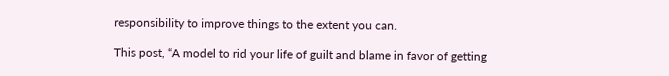responsibility to improve things to the extent you can.

This post, “A model to rid your life of guilt and blame in favor of getting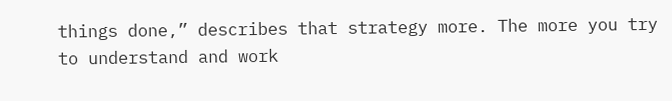things done,” describes that strategy more. The more you try to understand and work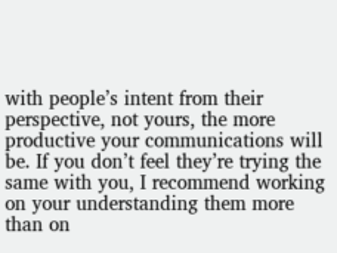with people’s intent from their perspective, not yours, the more productive your communications will be. If you don’t feel they’re trying the same with you, I recommend working on your understanding them more than on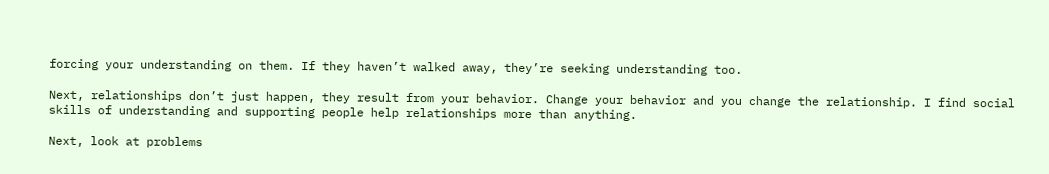forcing your understanding on them. If they haven’t walked away, they’re seeking understanding too.

Next, relationships don’t just happen, they result from your behavior. Change your behavior and you change the relationship. I find social skills of understanding and supporting people help relationships more than anything.

Next, look at problems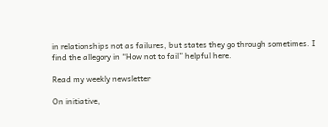in relationships not as failures, but states they go through sometimes. I find the allegory in “How not to fail” helpful here.

Read my weekly newsletter

On initiative,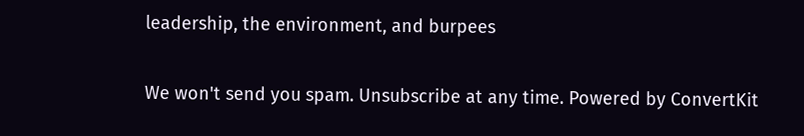leadership, the environment, and burpees

We won't send you spam. Unsubscribe at any time. Powered by ConvertKit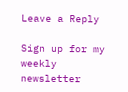Leave a Reply

Sign up for my weekly newsletter